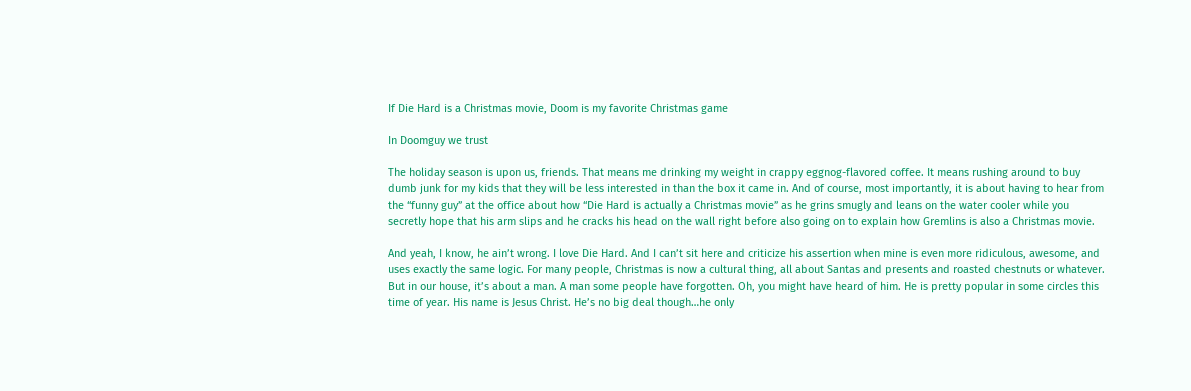If Die Hard is a Christmas movie, Doom is my favorite Christmas game

In Doomguy we trust

The holiday season is upon us, friends. That means me drinking my weight in crappy eggnog-flavored coffee. It means rushing around to buy dumb junk for my kids that they will be less interested in than the box it came in. And of course, most importantly, it is about having to hear from the “funny guy” at the office about how “Die Hard is actually a Christmas movie” as he grins smugly and leans on the water cooler while you secretly hope that his arm slips and he cracks his head on the wall right before also going on to explain how Gremlins is also a Christmas movie.

And yeah, I know, he ain’t wrong. I love Die Hard. And I can’t sit here and criticize his assertion when mine is even more ridiculous, awesome, and uses exactly the same logic. For many people, Christmas is now a cultural thing, all about Santas and presents and roasted chestnuts or whatever. But in our house, it’s about a man. A man some people have forgotten. Oh, you might have heard of him. He is pretty popular in some circles this time of year. His name is Jesus Christ. He’s no big deal though…he only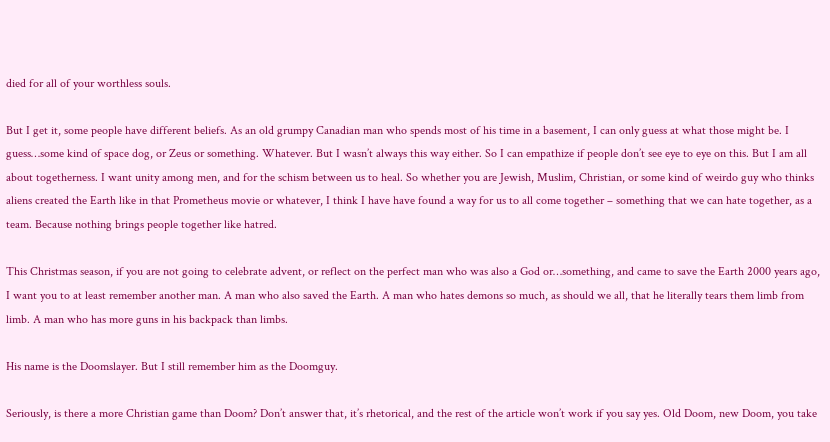died for all of your worthless souls.

But I get it, some people have different beliefs. As an old grumpy Canadian man who spends most of his time in a basement, I can only guess at what those might be. I guess…some kind of space dog, or Zeus or something. Whatever. But I wasn’t always this way either. So I can empathize if people don’t see eye to eye on this. But I am all about togetherness. I want unity among men, and for the schism between us to heal. So whether you are Jewish, Muslim, Christian, or some kind of weirdo guy who thinks aliens created the Earth like in that Prometheus movie or whatever, I think I have have found a way for us to all come together – something that we can hate together, as a team. Because nothing brings people together like hatred.

This Christmas season, if you are not going to celebrate advent, or reflect on the perfect man who was also a God or…something, and came to save the Earth 2000 years ago, I want you to at least remember another man. A man who also saved the Earth. A man who hates demons so much, as should we all, that he literally tears them limb from limb. A man who has more guns in his backpack than limbs.

His name is the Doomslayer. But I still remember him as the Doomguy.

Seriously, is there a more Christian game than Doom? Don’t answer that, it’s rhetorical, and the rest of the article won’t work if you say yes. Old Doom, new Doom, you take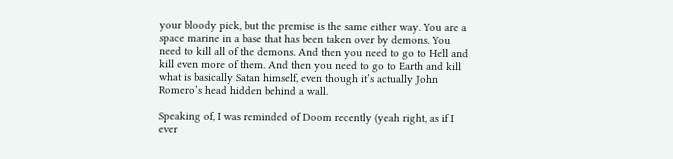your bloody pick, but the premise is the same either way. You are a space marine in a base that has been taken over by demons. You need to kill all of the demons. And then you need to go to Hell and kill even more of them. And then you need to go to Earth and kill what is basically Satan himself, even though it’s actually John Romero’s head hidden behind a wall.

Speaking of, I was reminded of Doom recently (yeah right, as if I ever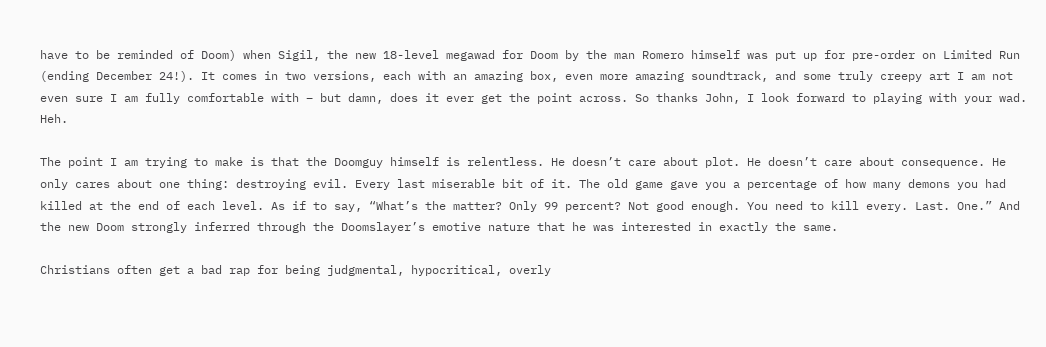have to be reminded of Doom) when Sigil, the new 18-level megawad for Doom by the man Romero himself was put up for pre-order on Limited Run (ending December 24!). It comes in two versions, each with an amazing box, even more amazing soundtrack, and some truly creepy art I am not even sure I am fully comfortable with – but damn, does it ever get the point across. So thanks John, I look forward to playing with your wad. Heh.

The point I am trying to make is that the Doomguy himself is relentless. He doesn’t care about plot. He doesn’t care about consequence. He only cares about one thing: destroying evil. Every last miserable bit of it. The old game gave you a percentage of how many demons you had killed at the end of each level. As if to say, “What’s the matter? Only 99 percent? Not good enough. You need to kill every. Last. One.” And the new Doom strongly inferred through the Doomslayer’s emotive nature that he was interested in exactly the same.

Christians often get a bad rap for being judgmental, hypocritical, overly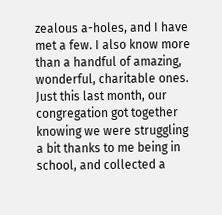zealous a-holes, and I have met a few. I also know more than a handful of amazing, wonderful, charitable ones. Just this last month, our congregation got together knowing we were struggling a bit thanks to me being in school, and collected a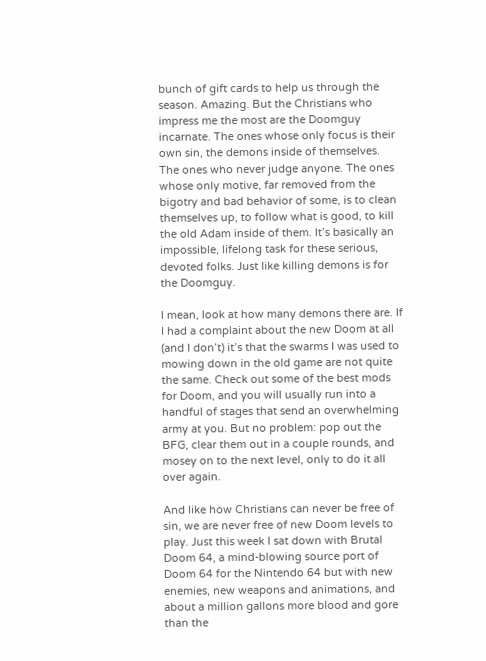bunch of gift cards to help us through the season. Amazing. But the Christians who impress me the most are the Doomguy incarnate. The ones whose only focus is their own sin, the demons inside of themselves. The ones who never judge anyone. The ones whose only motive, far removed from the bigotry and bad behavior of some, is to clean themselves up, to follow what is good, to kill the old Adam inside of them. It’s basically an impossible, lifelong task for these serious, devoted folks. Just like killing demons is for the Doomguy.

I mean, look at how many demons there are. If I had a complaint about the new Doom at all (and I don’t) it’s that the swarms I was used to mowing down in the old game are not quite the same. Check out some of the best mods for Doom, and you will usually run into a handful of stages that send an overwhelming army at you. But no problem: pop out the BFG, clear them out in a couple rounds, and mosey on to the next level, only to do it all over again.

And like how Christians can never be free of sin, we are never free of new Doom levels to play. Just this week I sat down with Brutal Doom 64, a mind-blowing source port of Doom 64 for the Nintendo 64 but with new enemies, new weapons and animations, and about a million gallons more blood and gore than the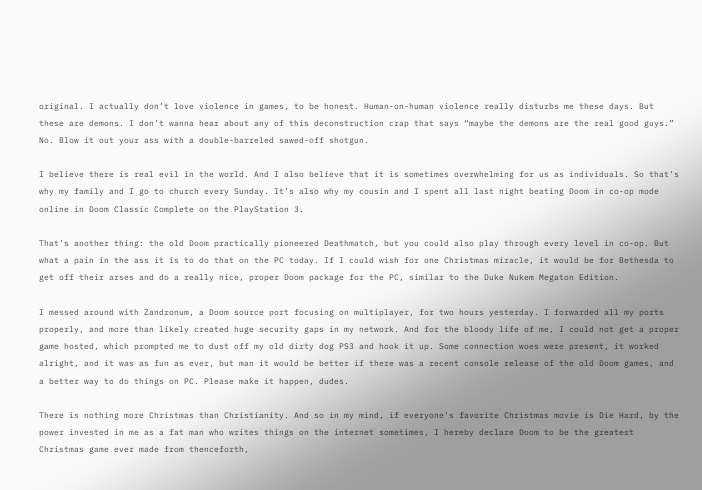original. I actually don’t love violence in games, to be honest. Human-on-human violence really disturbs me these days. But these are demons. I don’t wanna hear about any of this deconstruction crap that says “maybe the demons are the real good guys.” No. Blow it out your ass with a double-barreled sawed-off shotgun.

I believe there is real evil in the world. And I also believe that it is sometimes overwhelming for us as individuals. So that’s why my family and I go to church every Sunday. It’s also why my cousin and I spent all last night beating Doom in co-op mode online in Doom Classic Complete on the PlayStation 3.

That’s another thing: the old Doom practically pioneered Deathmatch, but you could also play through every level in co-op. But what a pain in the ass it is to do that on the PC today. If I could wish for one Christmas miracle, it would be for Bethesda to get off their arses and do a really nice, proper Doom package for the PC, similar to the Duke Nukem Megaton Edition.

I messed around with Zandronum, a Doom source port focusing on multiplayer, for two hours yesterday. I forwarded all my ports properly, and more than likely created huge security gaps in my network. And for the bloody life of me, I could not get a proper game hosted, which prompted me to dust off my old dirty dog PS3 and hook it up. Some connection woes were present, it worked alright, and it was as fun as ever, but man it would be better if there was a recent console release of the old Doom games, and a better way to do things on PC. Please make it happen, dudes.

There is nothing more Christmas than Christianity. And so in my mind, if everyone’s favorite Christmas movie is Die Hard, by the power invested in me as a fat man who writes things on the internet sometimes, I hereby declare Doom to be the greatest Christmas game ever made from thenceforth,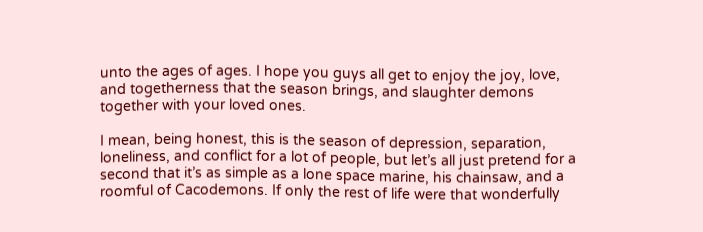unto the ages of ages. I hope you guys all get to enjoy the joy, love, and togetherness that the season brings, and slaughter demons together with your loved ones.

I mean, being honest, this is the season of depression, separation, loneliness, and conflict for a lot of people, but let’s all just pretend for a second that it’s as simple as a lone space marine, his chainsaw, and a roomful of Cacodemons. If only the rest of life were that wonderfully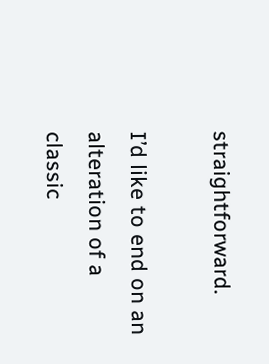straightforward.

I’d like to end on an alteration of a classic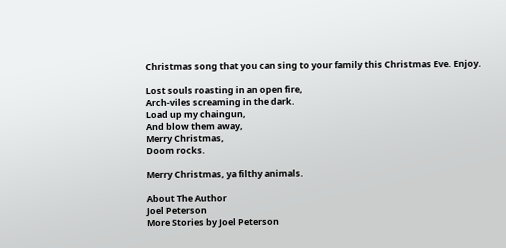Christmas song that you can sing to your family this Christmas Eve. Enjoy.

Lost souls roasting in an open fire,
Arch-viles screaming in the dark.
Load up my chaingun,
And blow them away,
Merry Christmas,
Doom rocks.

Merry Christmas, ya filthy animals.

About The Author
Joel Peterson
More Stories by Joel Peterson